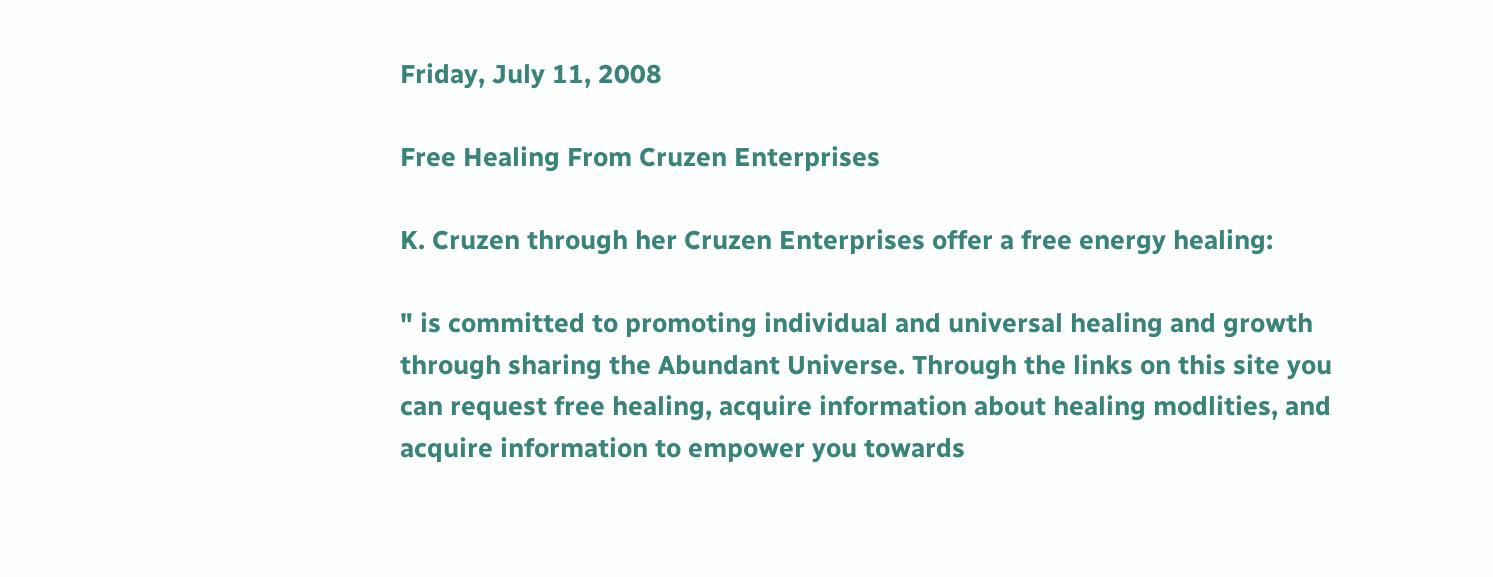Friday, July 11, 2008

Free Healing From Cruzen Enterprises

K. Cruzen through her Cruzen Enterprises offer a free energy healing:

" is committed to promoting individual and universal healing and growth through sharing the Abundant Universe. Through the links on this site you can request free healing, acquire information about healing modlities, and acquire information to empower you towards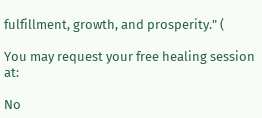fulfillment, growth, and prosperity." (

You may request your free healing session at:

No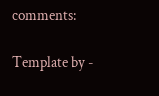comments:

Template by -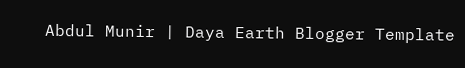Abdul Munir | Daya Earth Blogger Template